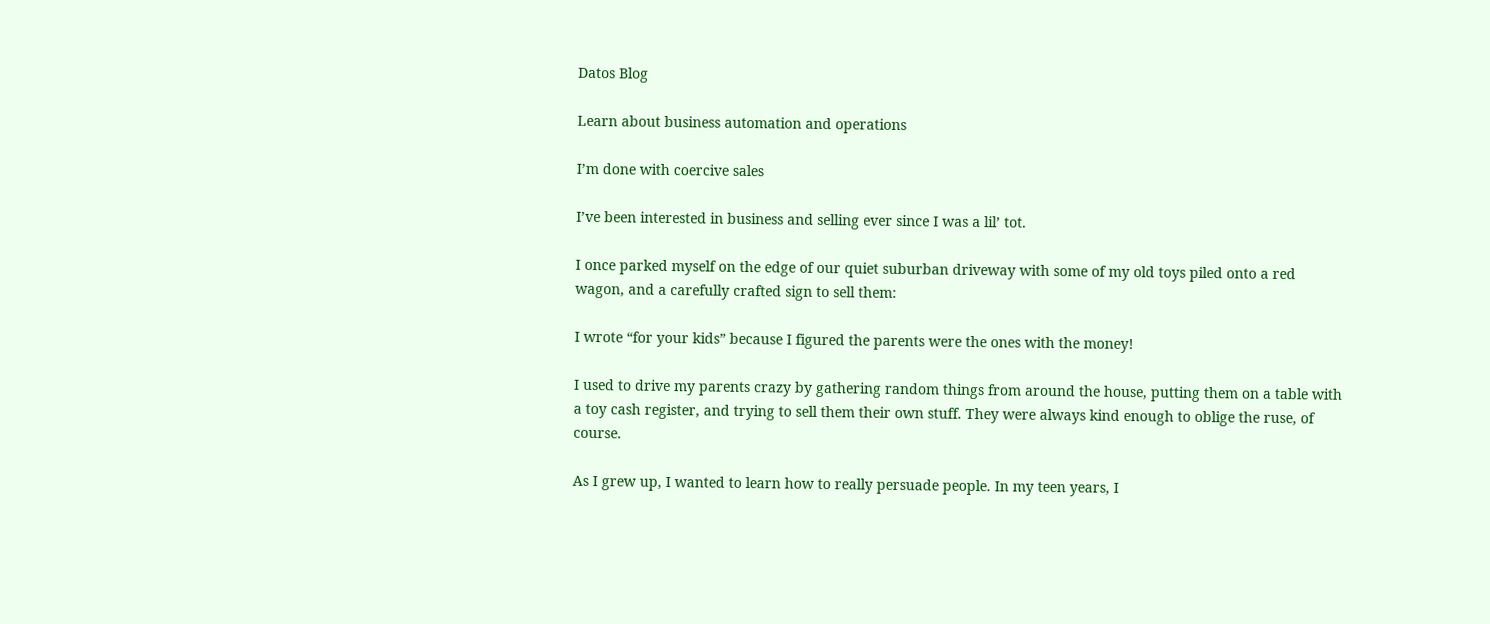Datos Blog

Learn about business automation and operations

I’m done with coercive sales

I’ve been interested in business and selling ever since I was a lil’ tot.

I once parked myself on the edge of our quiet suburban driveway with some of my old toys piled onto a red wagon, and a carefully crafted sign to sell them:

I wrote “for your kids” because I figured the parents were the ones with the money!

I used to drive my parents crazy by gathering random things from around the house, putting them on a table with a toy cash register, and trying to sell them their own stuff. They were always kind enough to oblige the ruse, of course.

As I grew up, I wanted to learn how to really persuade people. In my teen years, I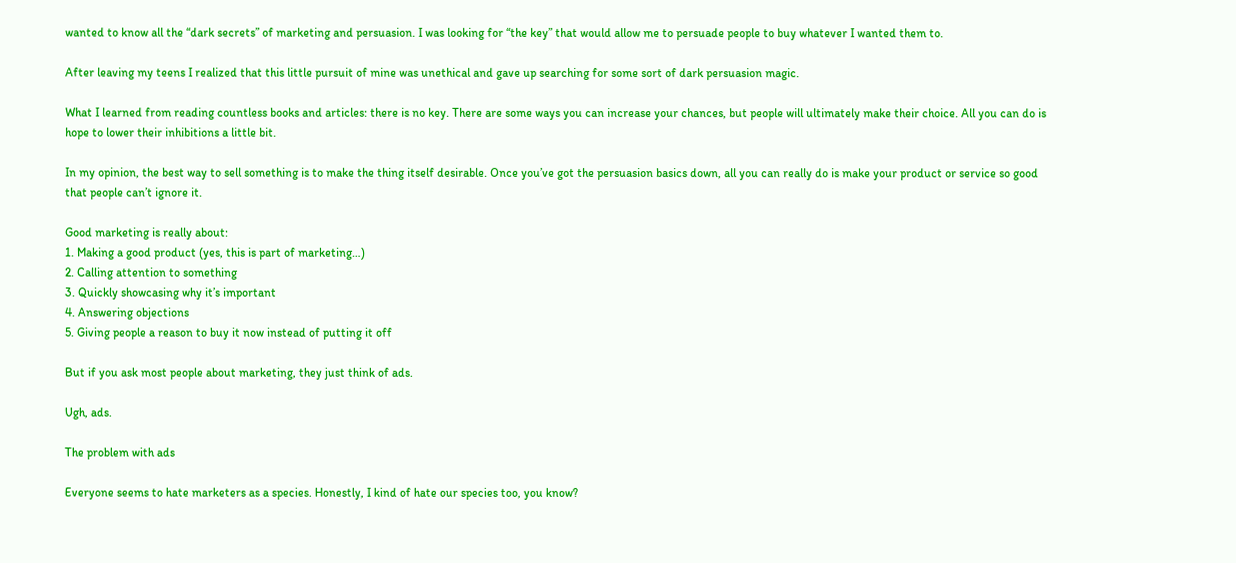wanted to know all the “dark secrets” of marketing and persuasion. I was looking for “the key” that would allow me to persuade people to buy whatever I wanted them to.

After leaving my teens I realized that this little pursuit of mine was unethical and gave up searching for some sort of dark persuasion magic.

What I learned from reading countless books and articles: there is no key. There are some ways you can increase your chances, but people will ultimately make their choice. All you can do is hope to lower their inhibitions a little bit.

In my opinion, the best way to sell something is to make the thing itself desirable. Once you’ve got the persuasion basics down, all you can really do is make your product or service so good that people can’t ignore it.

Good marketing is really about:
1. Making a good product (yes, this is part of marketing…)
2. Calling attention to something
3. Quickly showcasing why it’s important
4. Answering objections
5. Giving people a reason to buy it now instead of putting it off

But if you ask most people about marketing, they just think of ads.

Ugh, ads.

The problem with ads

Everyone seems to hate marketers as a species. Honestly, I kind of hate our species too, you know?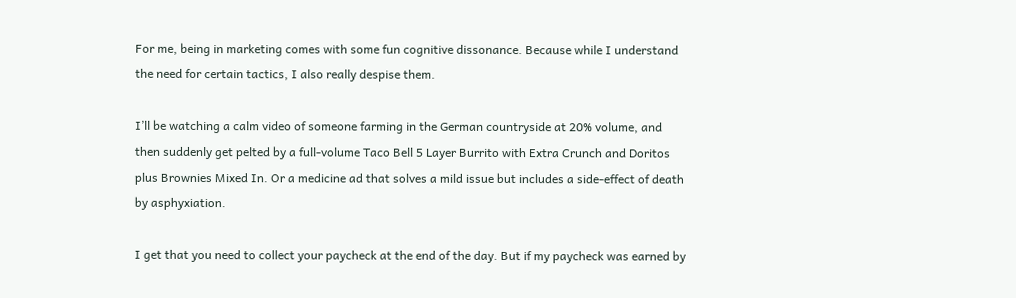For me, being in marketing comes with some fun cognitive dissonance. Because while I understand the need for certain tactics, I also really despise them.

I’ll be watching a calm video of someone farming in the German countryside at 20% volume, and then suddenly get pelted by a full-volume Taco Bell 5 Layer Burrito with Extra Crunch and Doritos plus Brownies Mixed In. Or a medicine ad that solves a mild issue but includes a side-effect of death by asphyxiation.

I get that you need to collect your paycheck at the end of the day. But if my paycheck was earned by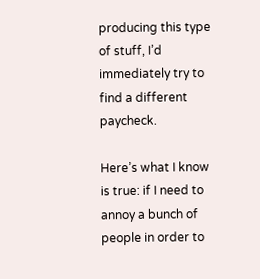producing this type of stuff, I’d immediately try to find a different paycheck.

Here’s what I know is true: if I need to annoy a bunch of people in order to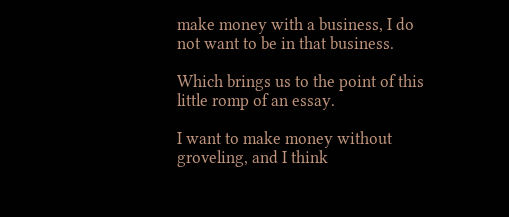make money with a business, I do not want to be in that business.

Which brings us to the point of this little romp of an essay.

I want to make money without groveling, and I think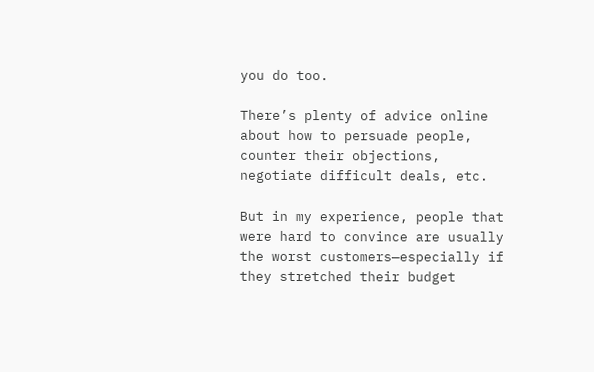you do too.

There’s plenty of advice online about how to persuade people, counter their objections, negotiate difficult deals, etc.

But in my experience, people that were hard to convince are usually the worst customers—especially if they stretched their budget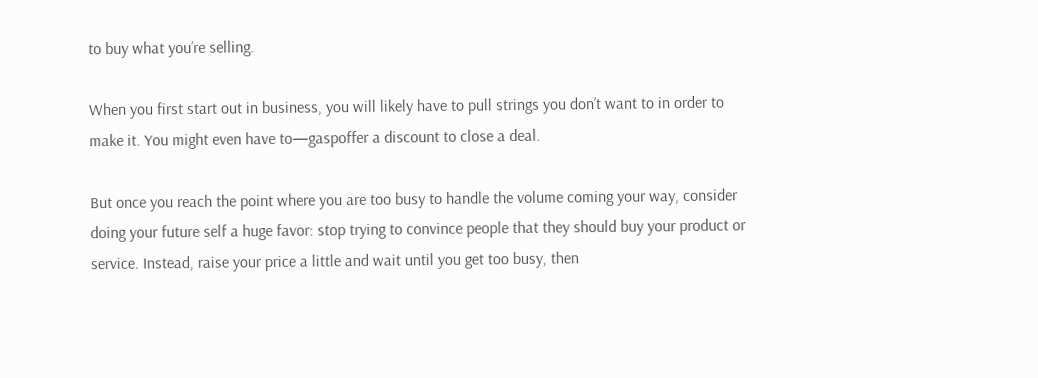to buy what you’re selling.

When you first start out in business, you will likely have to pull strings you don’t want to in order to make it. You might even have to—gaspoffer a discount to close a deal.

But once you reach the point where you are too busy to handle the volume coming your way, consider doing your future self a huge favor: stop trying to convince people that they should buy your product or service. Instead, raise your price a little and wait until you get too busy, then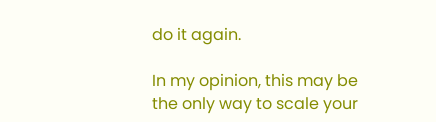do it again.

In my opinion, this may be the only way to scale your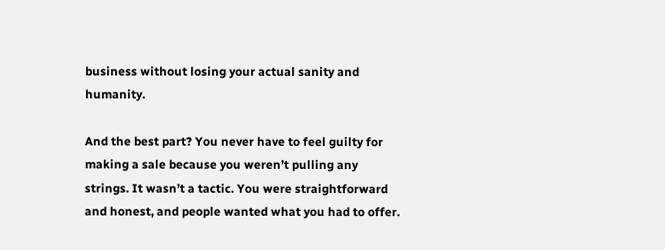business without losing your actual sanity and humanity.

And the best part? You never have to feel guilty for making a sale because you weren’t pulling any strings. It wasn’t a tactic. You were straightforward and honest, and people wanted what you had to offer.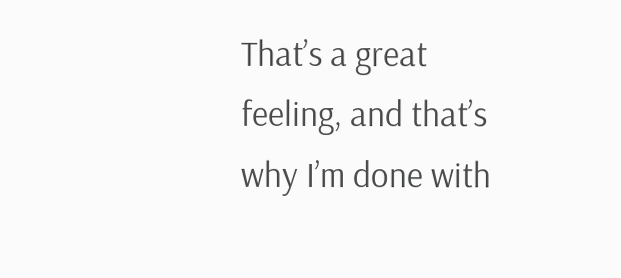That’s a great feeling, and that’s why I’m done with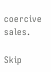coercive sales.

Skip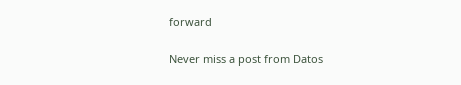forward

Never miss a post from Datos